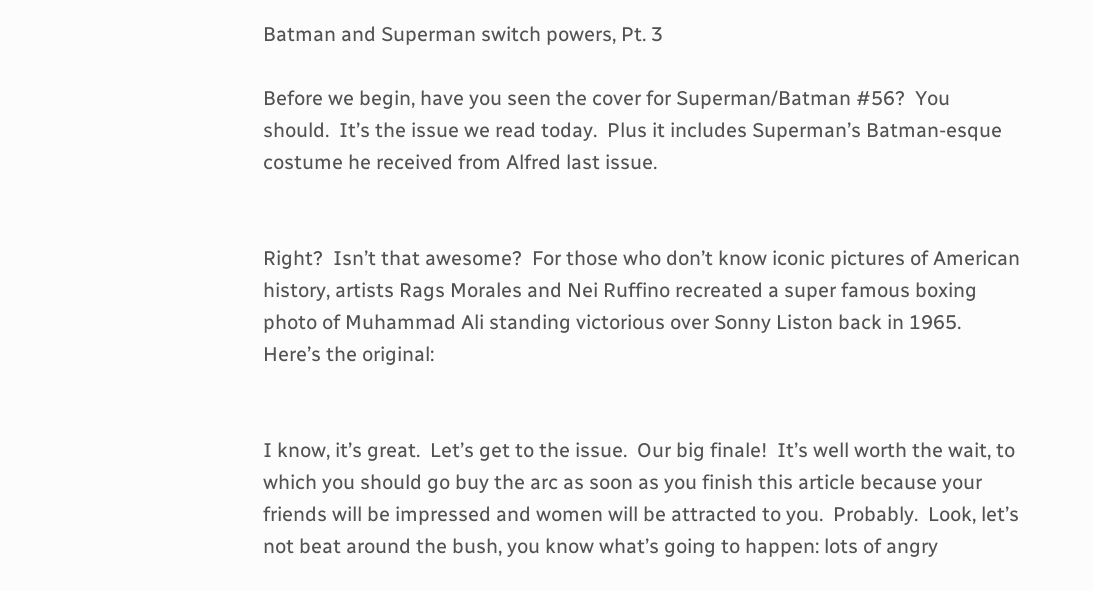Batman and Superman switch powers, Pt. 3

Before we begin, have you seen the cover for Superman/Batman #56?  You should.  It’s the issue we read today.  Plus it includes Superman’s Batman-esque costume he received from Alfred last issue.


Right?  Isn’t that awesome?  For those who don’t know iconic pictures of American history, artists Rags Morales and Nei Ruffino recreated a super famous boxing photo of Muhammad Ali standing victorious over Sonny Liston back in 1965.  Here’s the original:


I know, it’s great.  Let’s get to the issue.  Our big finale!  It’s well worth the wait, to which you should go buy the arc as soon as you finish this article because your friends will be impressed and women will be attracted to you.  Probably.  Look, let’s not beat around the bush, you know what’s going to happen: lots of angry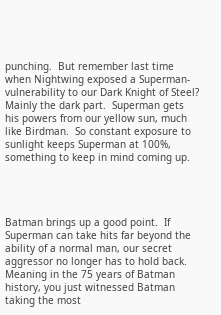punching.  But remember last time when Nightwing exposed a Superman-vulnerability to our Dark Knight of Steel?  Mainly the dark part.  Superman gets his powers from our yellow sun, much like Birdman.  So constant exposure to sunlight keeps Superman at 100%, something to keep in mind coming up.




Batman brings up a good point.  If Superman can take hits far beyond the ability of a normal man, our secret aggressor no longer has to hold back.  Meaning in the 75 years of Batman history, you just witnessed Batman taking the most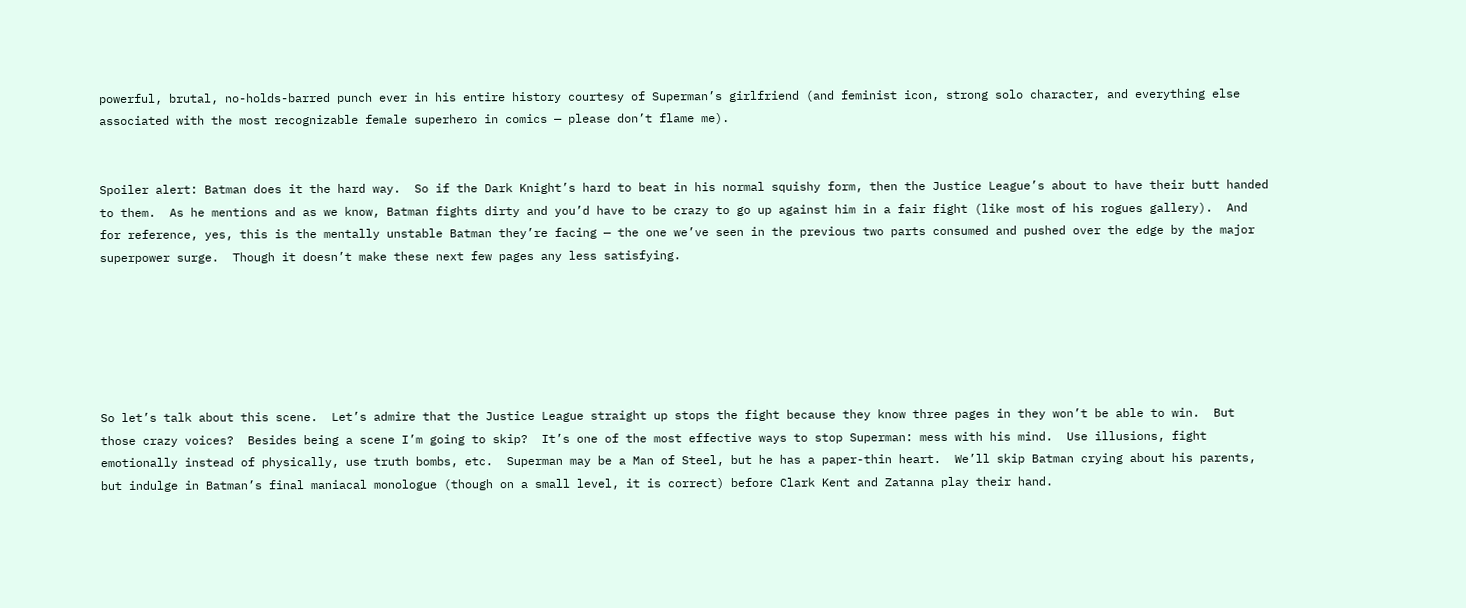powerful, brutal, no-holds-barred punch ever in his entire history courtesy of Superman’s girlfriend (and feminist icon, strong solo character, and everything else associated with the most recognizable female superhero in comics — please don’t flame me).


Spoiler alert: Batman does it the hard way.  So if the Dark Knight’s hard to beat in his normal squishy form, then the Justice League’s about to have their butt handed to them.  As he mentions and as we know, Batman fights dirty and you’d have to be crazy to go up against him in a fair fight (like most of his rogues gallery).  And for reference, yes, this is the mentally unstable Batman they’re facing — the one we’ve seen in the previous two parts consumed and pushed over the edge by the major superpower surge.  Though it doesn’t make these next few pages any less satisfying.






So let’s talk about this scene.  Let’s admire that the Justice League straight up stops the fight because they know three pages in they won’t be able to win.  But those crazy voices?  Besides being a scene I’m going to skip?  It’s one of the most effective ways to stop Superman: mess with his mind.  Use illusions, fight emotionally instead of physically, use truth bombs, etc.  Superman may be a Man of Steel, but he has a paper-thin heart.  We’ll skip Batman crying about his parents, but indulge in Batman’s final maniacal monologue (though on a small level, it is correct) before Clark Kent and Zatanna play their hand.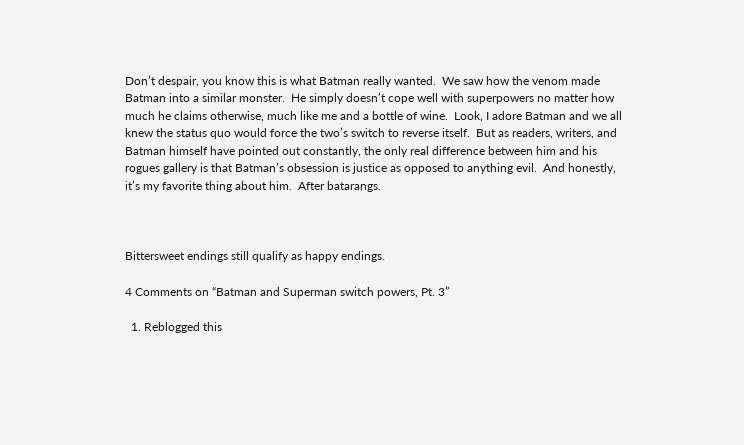Don’t despair, you know this is what Batman really wanted.  We saw how the venom made Batman into a similar monster.  He simply doesn’t cope well with superpowers no matter how much he claims otherwise, much like me and a bottle of wine.  Look, I adore Batman and we all knew the status quo would force the two’s switch to reverse itself.  But as readers, writers, and Batman himself have pointed out constantly, the only real difference between him and his rogues gallery is that Batman’s obsession is justice as opposed to anything evil.  And honestly, it’s my favorite thing about him.  After batarangs.



Bittersweet endings still qualify as happy endings.

4 Comments on “Batman and Superman switch powers, Pt. 3”

  1. Reblogged this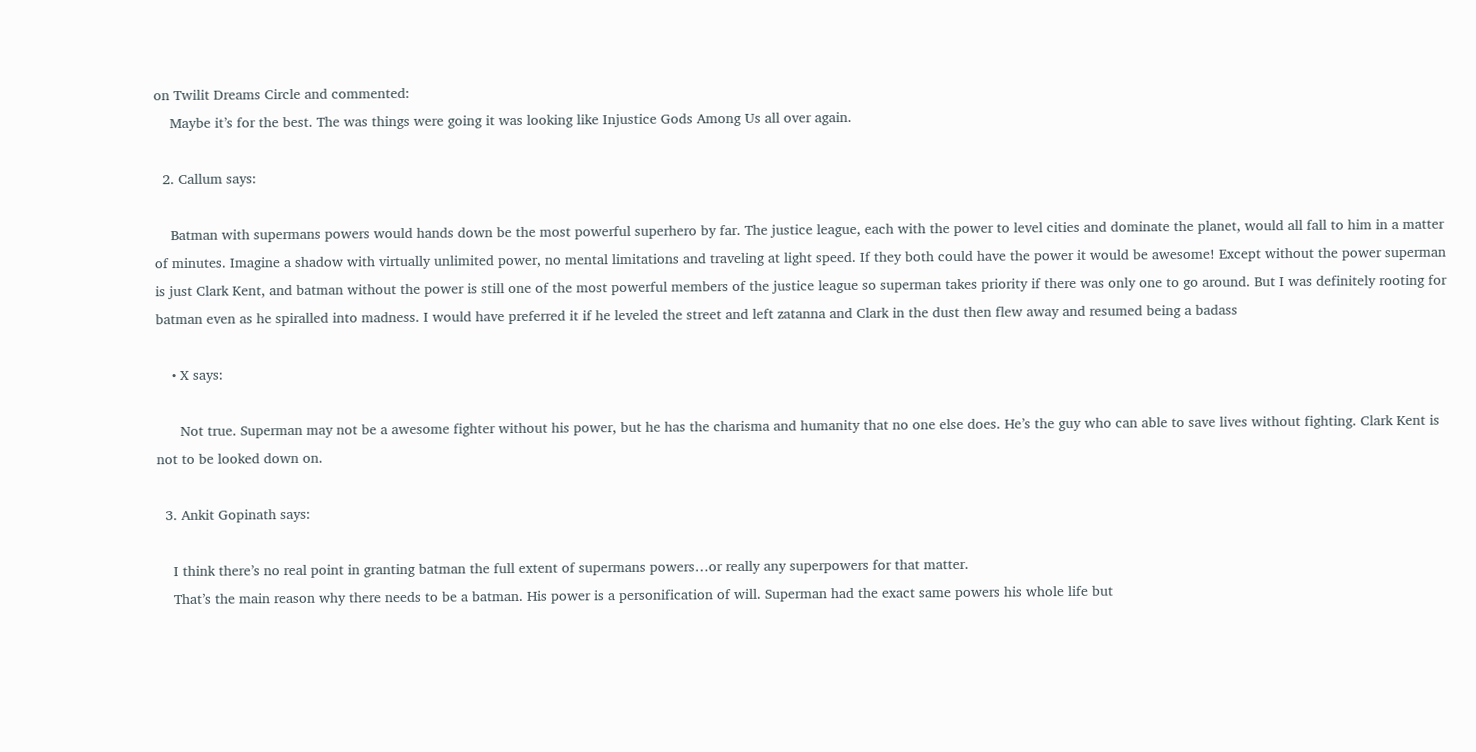on Twilit Dreams Circle and commented:
    Maybe it’s for the best. The was things were going it was looking like Injustice Gods Among Us all over again.

  2. Callum says:

    Batman with supermans powers would hands down be the most powerful superhero by far. The justice league, each with the power to level cities and dominate the planet, would all fall to him in a matter of minutes. Imagine a shadow with virtually unlimited power, no mental limitations and traveling at light speed. If they both could have the power it would be awesome! Except without the power superman is just Clark Kent, and batman without the power is still one of the most powerful members of the justice league so superman takes priority if there was only one to go around. But I was definitely rooting for batman even as he spiralled into madness. I would have preferred it if he leveled the street and left zatanna and Clark in the dust then flew away and resumed being a badass

    • X says:

      Not true. Superman may not be a awesome fighter without his power, but he has the charisma and humanity that no one else does. He’s the guy who can able to save lives without fighting. Clark Kent is not to be looked down on.

  3. Ankit Gopinath says:

    I think there’s no real point in granting batman the full extent of supermans powers…or really any superpowers for that matter.
    That’s the main reason why there needs to be a batman. His power is a personification of will. Superman had the exact same powers his whole life but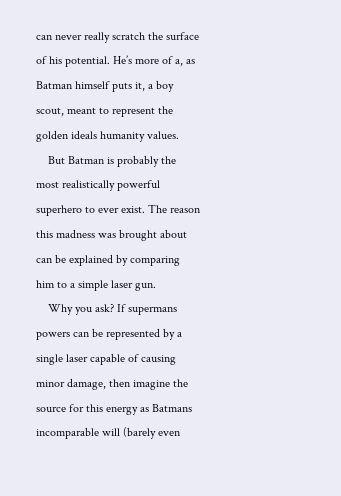can never really scratch the surface of his potential. He’s more of a, as Batman himself puts it, a boy scout, meant to represent the golden ideals humanity values.
    But Batman is probably the most realistically powerful superhero to ever exist. The reason this madness was brought about can be explained by comparing him to a simple laser gun.
    Why you ask? If supermans powers can be represented by a single laser capable of causing minor damage, then imagine the source for this energy as Batmans incomparable will (barely even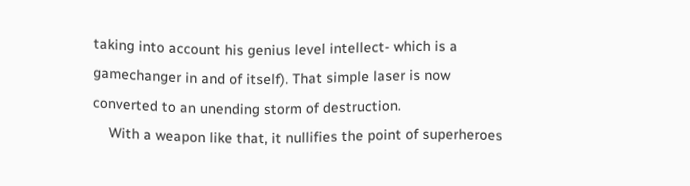taking into account his genius level intellect- which is a gamechanger in and of itself). That simple laser is now converted to an unending storm of destruction.
    With a weapon like that, it nullifies the point of superheroes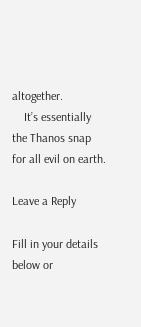altogether.
    It’s essentially the Thanos snap for all evil on earth.

Leave a Reply

Fill in your details below or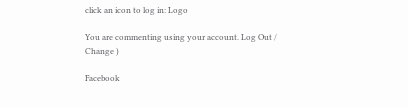click an icon to log in: Logo

You are commenting using your account. Log Out /  Change )

Facebook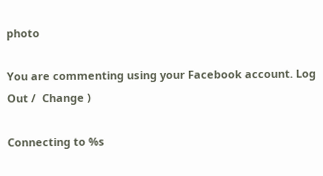photo

You are commenting using your Facebook account. Log Out /  Change )

Connecting to %s